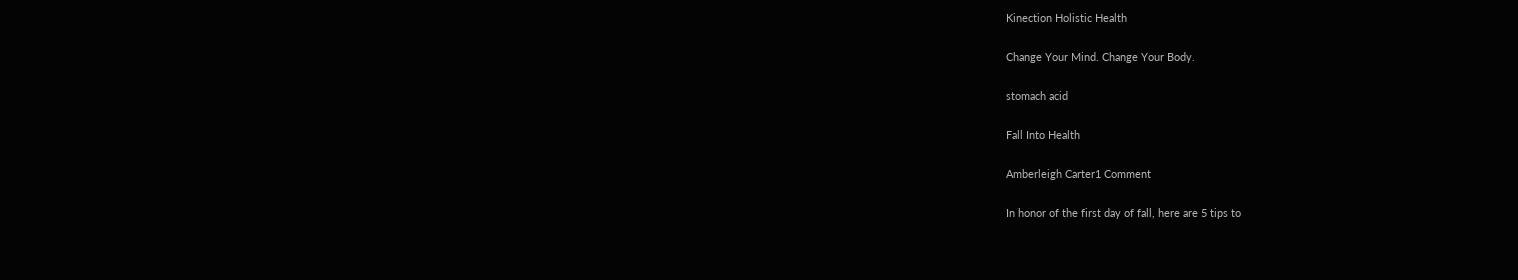Kinection Holistic Health

Change Your Mind. Change Your Body.

stomach acid

Fall Into Health

Amberleigh Carter1 Comment

In honor of the first day of fall, here are 5 tips to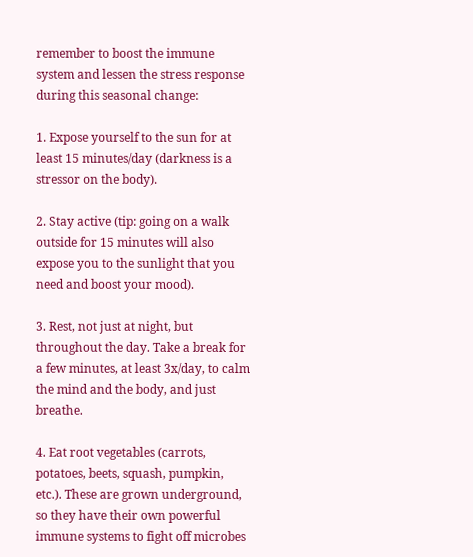remember to boost the immune system and lessen the stress response during this seasonal change:

1. Expose yourself to the sun for at least 15 minutes/day (darkness is a stressor on the body).

2. Stay active (tip: going on a walk outside for 15 minutes will also expose you to the sunlight that you need and boost your mood).

3. Rest, not just at night, but throughout the day. Take a break for a few minutes, at least 3x/day, to calm the mind and the body, and just breathe.

4. Eat root vegetables (carrots, potatoes, beets, squash, pumpkin, etc.). These are grown underground, so they have their own powerful immune systems to fight off microbes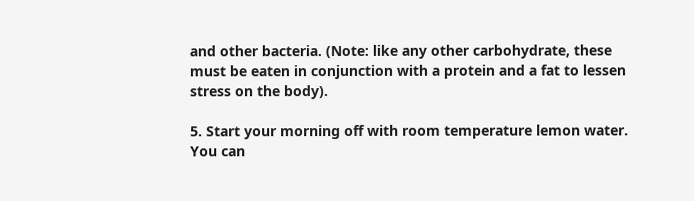and other bacteria. (Note: like any other carbohydrate, these must be eaten in conjunction with a protein and a fat to lessen stress on the body).

5. Start your morning off with room temperature lemon water.  You can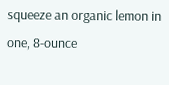squeeze an organic lemon in one, 8-ounce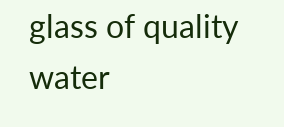glass of quality water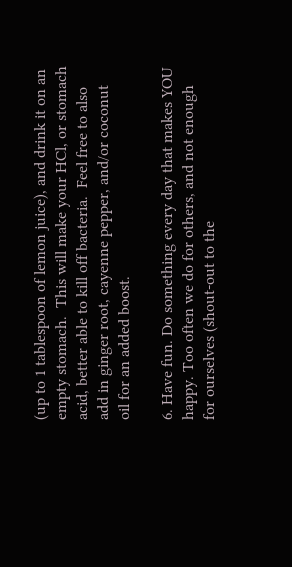(up to 1 tablespoon of lemon juice), and drink it on an empty stomach.  This will make your HCl, or stomach acid, better able to kill off bacteria.  Feel free to also add in ginger root, cayenne pepper, and/or coconut oil for an added boost.

6. Have fun. Do something every day that makes YOU happy. Too often we do for others, and not enough for ourselves (shout-out to the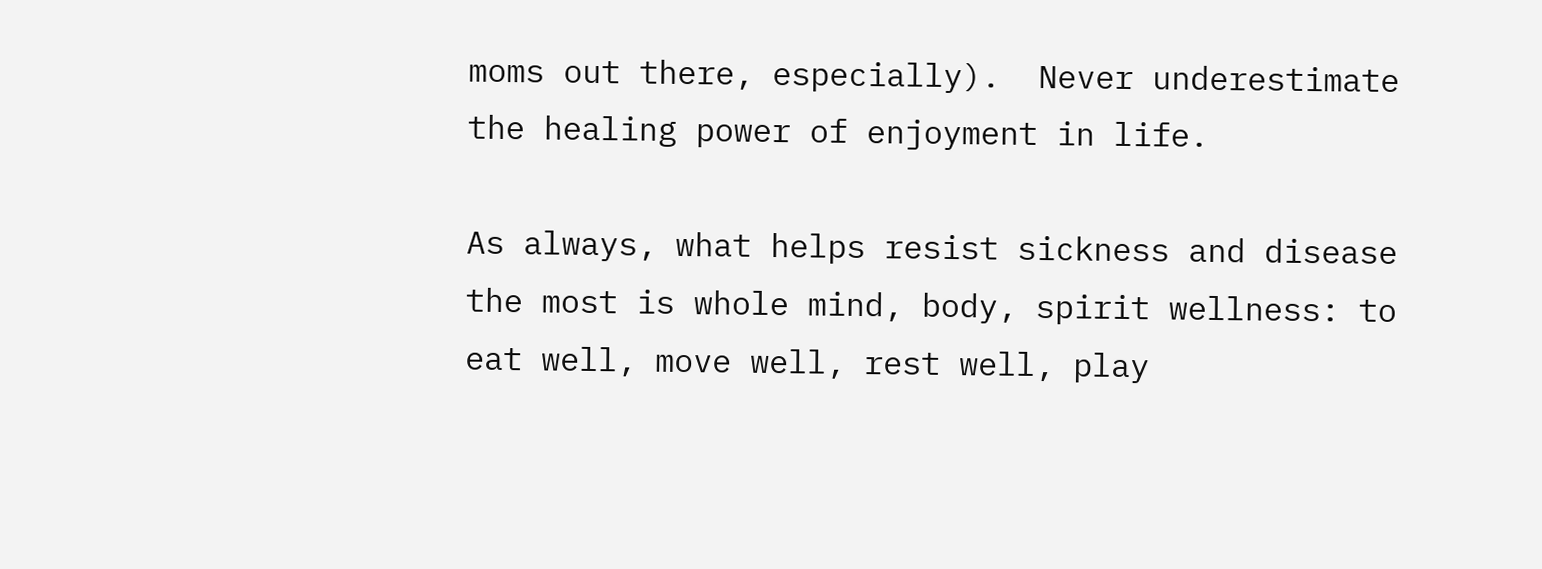moms out there, especially).  Never underestimate the healing power of enjoyment in life.

As always, what helps resist sickness and disease the most is whole mind, body, spirit wellness: to eat well, move well, rest well, play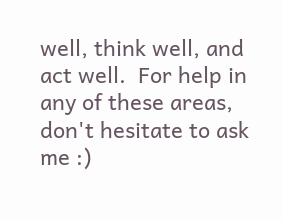well, think well, and act well.  For help in any of these areas, don't hesitate to ask me :)